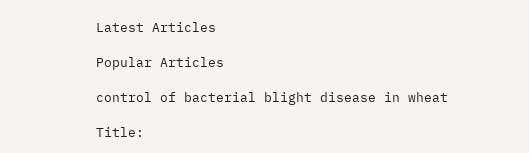Latest Articles

Popular Articles

control of bacterial blight disease in wheat

Title: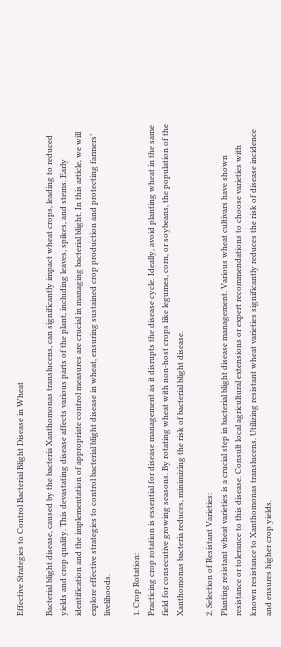Effective Strategies to Control Bacterial Blight Disease in Wheat

Bacterial blight disease, caused by the bacteria Xanthomonas translucens, can significantly impact wheat crops, leading to reduced yields and crop quality. This devastating disease affects various parts of the plant, including leaves, spikes, and stems. Early identification and the implementation of appropriate control measures are crucial in managing bacterial blight. In this article, we will explore effective strategies to control bacterial blight disease in wheat, ensuring sustained crop production and protecting farmers’ livelihoods.

1. Crop Rotation:
Practicing crop rotation is essential for disease management as it disrupts the disease cycle. Ideally, avoid planting wheat in the same field for consecutive growing seasons. By rotating wheat with non-host crops like legumes, corn, or soybeans, the population of the Xanthomonas bacteria reduces, minimizing the risk of bacterial blight disease.

2. Selection of Resistant Varieties:
Planting resistant wheat varieties is a crucial step in bacterial blight disease management. Various wheat cultivars have shown resistance or tolerance to this disease. Consult local agricultural extensions or expert recommendations to choose varieties with known resistance to Xanthomonas translucens. Utilizing resistant wheat varieties significantly reduces the risk of disease incidence and ensures higher crop yields.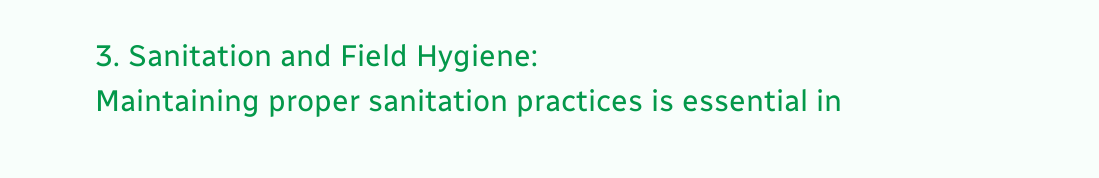3. Sanitation and Field Hygiene:
Maintaining proper sanitation practices is essential in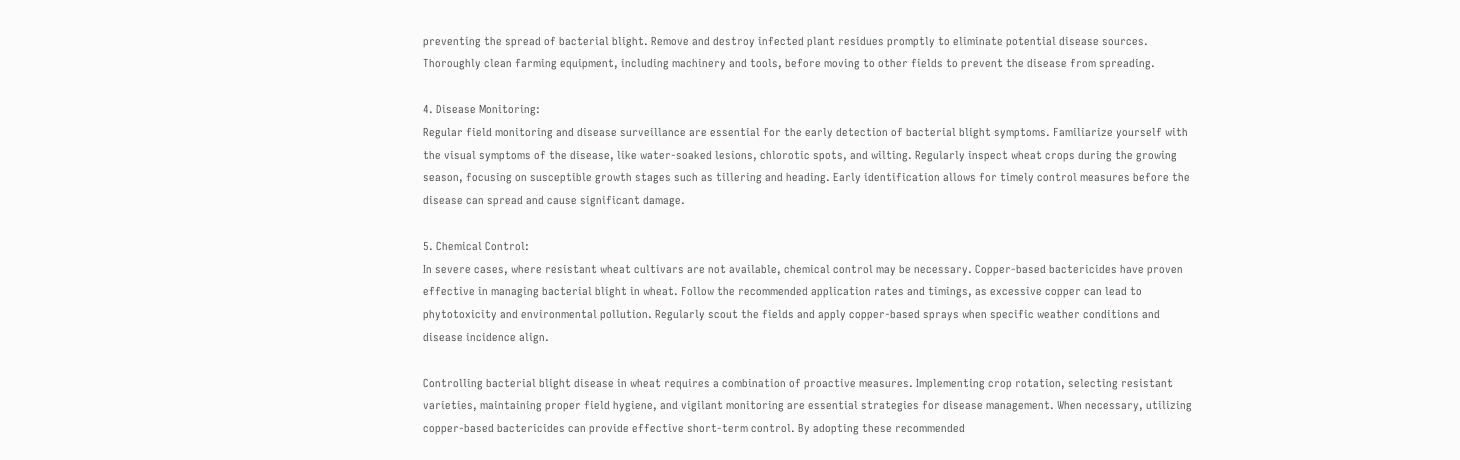preventing the spread of bacterial blight. Remove and destroy infected plant residues promptly to eliminate potential disease sources. Thoroughly clean farming equipment, including machinery and tools, before moving to other fields to prevent the disease from spreading.

4. Disease Monitoring:
Regular field monitoring and disease surveillance are essential for the early detection of bacterial blight symptoms. Familiarize yourself with the visual symptoms of the disease, like water-soaked lesions, chlorotic spots, and wilting. Regularly inspect wheat crops during the growing season, focusing on susceptible growth stages such as tillering and heading. Early identification allows for timely control measures before the disease can spread and cause significant damage.

5. Chemical Control:
In severe cases, where resistant wheat cultivars are not available, chemical control may be necessary. Copper-based bactericides have proven effective in managing bacterial blight in wheat. Follow the recommended application rates and timings, as excessive copper can lead to phytotoxicity and environmental pollution. Regularly scout the fields and apply copper-based sprays when specific weather conditions and disease incidence align.

Controlling bacterial blight disease in wheat requires a combination of proactive measures. Implementing crop rotation, selecting resistant varieties, maintaining proper field hygiene, and vigilant monitoring are essential strategies for disease management. When necessary, utilizing copper-based bactericides can provide effective short-term control. By adopting these recommended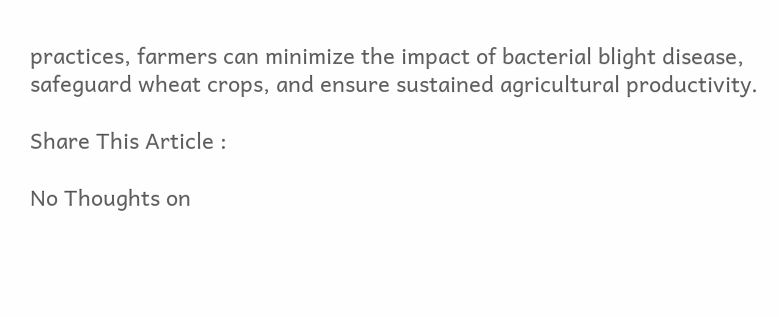practices, farmers can minimize the impact of bacterial blight disease, safeguard wheat crops, and ensure sustained agricultural productivity.

Share This Article :

No Thoughts on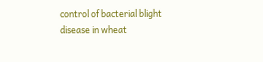control of bacterial blight disease in wheat